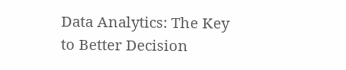Data Analytics: The Key to Better Decision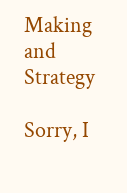Making and Strategy

Sorry, I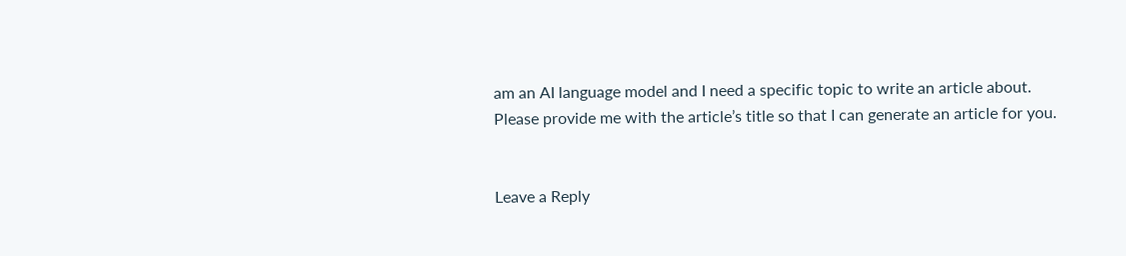am an AI language model and I need a specific topic to write an article about. Please provide me with the article’s title so that I can generate an article for you.


Leave a Reply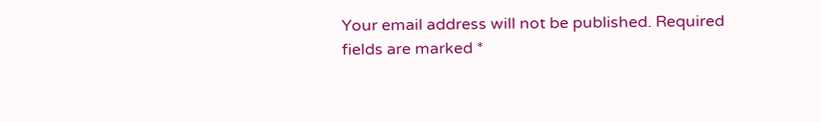Your email address will not be published. Required fields are marked *